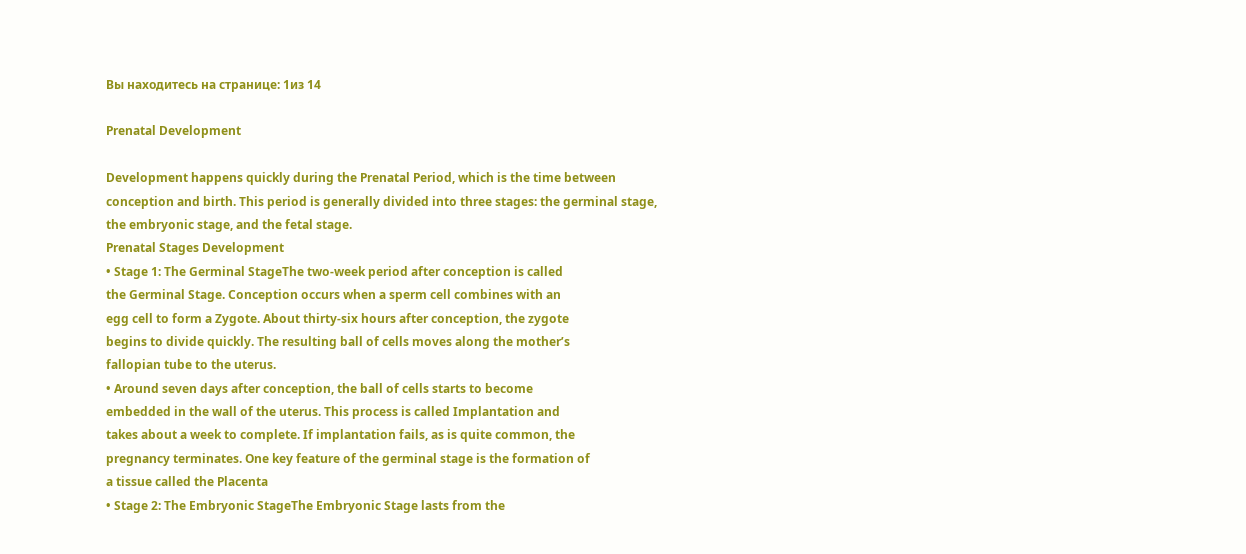Вы находитесь на странице: 1из 14

Prenatal Development

Development happens quickly during the Prenatal Period, which is the time between
conception and birth. This period is generally divided into three stages: the germinal stage,
the embryonic stage, and the fetal stage.
Prenatal Stages Development
• Stage 1: The Germinal StageThe two-week period after conception is called
the Germinal Stage. Conception occurs when a sperm cell combines with an
egg cell to form a Zygote. About thirty-six hours after conception, the zygote
begins to divide quickly. The resulting ball of cells moves along the mother’s
fallopian tube to the uterus.
• Around seven days after conception, the ball of cells starts to become
embedded in the wall of the uterus. This process is called Implantation and
takes about a week to complete. If implantation fails, as is quite common, the
pregnancy terminates. One key feature of the germinal stage is the formation of
a tissue called the Placenta
• Stage 2: The Embryonic StageThe Embryonic Stage lasts from the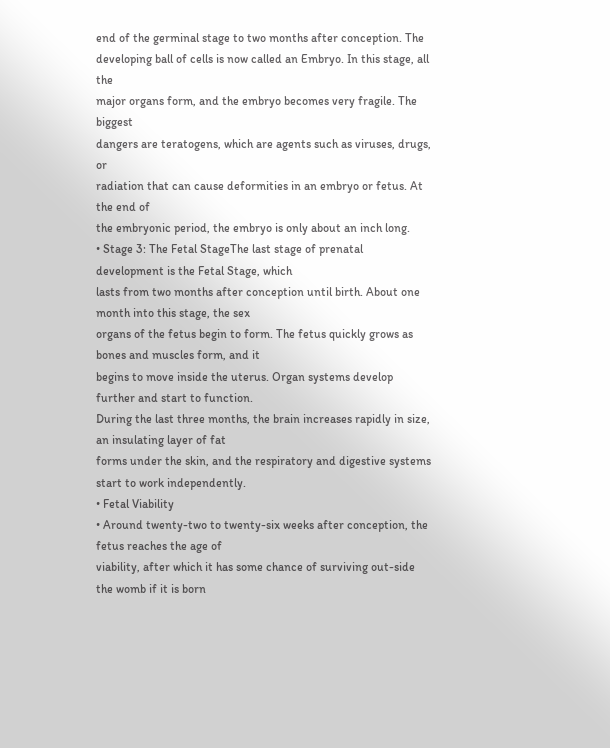end of the germinal stage to two months after conception. The
developing ball of cells is now called an Embryo. In this stage, all the
major organs form, and the embryo becomes very fragile. The biggest
dangers are teratogens, which are agents such as viruses, drugs, or
radiation that can cause deformities in an embryo or fetus. At the end of
the embryonic period, the embryo is only about an inch long.
• Stage 3: The Fetal StageThe last stage of prenatal development is the Fetal Stage, which
lasts from two months after conception until birth. About one month into this stage, the sex
organs of the fetus begin to form. The fetus quickly grows as bones and muscles form, and it
begins to move inside the uterus. Organ systems develop further and start to function.
During the last three months, the brain increases rapidly in size, an insulating layer of fat
forms under the skin, and the respiratory and digestive systems start to work independently.
• Fetal Viability
• Around twenty-two to twenty-six weeks after conception, the fetus reaches the age of
viability, after which it has some chance of surviving out-side the womb if it is born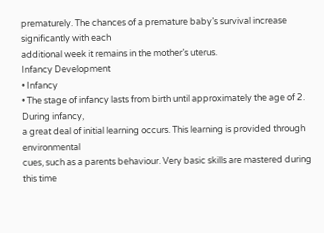prematurely. The chances of a premature baby’s survival increase significantly with each
additional week it remains in the mother’s uterus.
Infancy Development
• Infancy
• The stage of infancy lasts from birth until approximately the age of 2. During infancy,
a great deal of initial learning occurs. This learning is provided through environmental
cues, such as a parents behaviour. Very basic skills are mastered during this time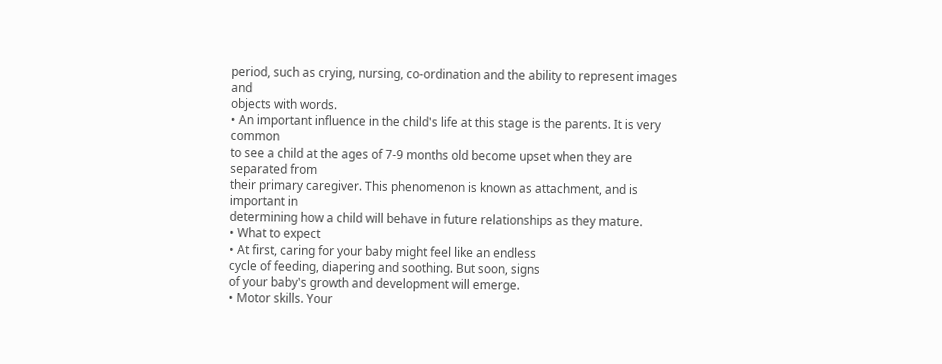period, such as crying, nursing, co-ordination and the ability to represent images and
objects with words.
• An important influence in the child's life at this stage is the parents. It is very common
to see a child at the ages of 7-9 months old become upset when they are separated from
their primary caregiver. This phenomenon is known as attachment, and is important in
determining how a child will behave in future relationships as they mature.
• What to expect
• At first, caring for your baby might feel like an endless
cycle of feeding, diapering and soothing. But soon, signs
of your baby's growth and development will emerge.
• Motor skills. Your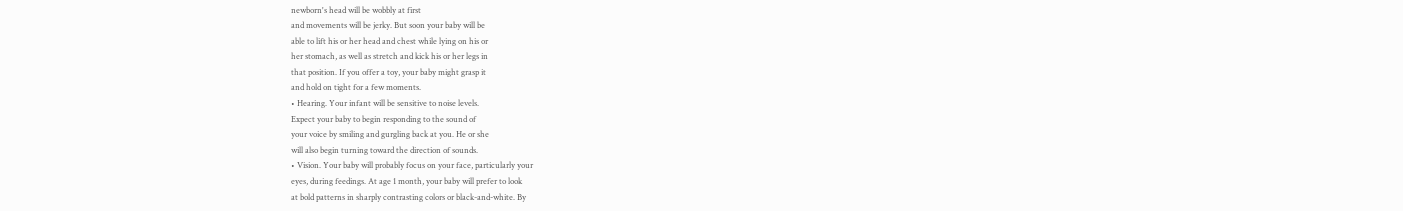newborn's head will be wobbly at first
and movements will be jerky. But soon your baby will be
able to lift his or her head and chest while lying on his or
her stomach, as well as stretch and kick his or her legs in
that position. If you offer a toy, your baby might grasp it
and hold on tight for a few moments.
• Hearing. Your infant will be sensitive to noise levels.
Expect your baby to begin responding to the sound of
your voice by smiling and gurgling back at you. He or she
will also begin turning toward the direction of sounds.
• Vision. Your baby will probably focus on your face, particularly your
eyes, during feedings. At age 1 month, your baby will prefer to look
at bold patterns in sharply contrasting colors or black-and-white. By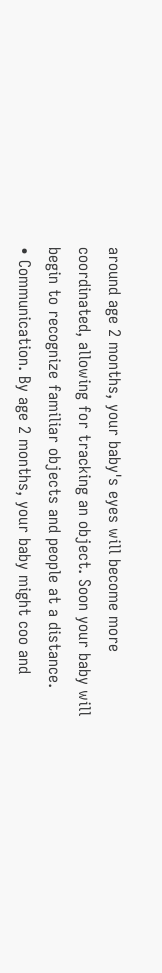around age 2 months, your baby's eyes will become more
coordinated, allowing for tracking an object. Soon your baby will
begin to recognize familiar objects and people at a distance.
• Communication. By age 2 months, your baby might coo and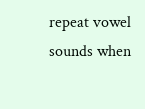repeat vowel sounds when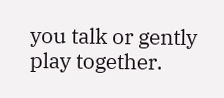you talk or gently play together.